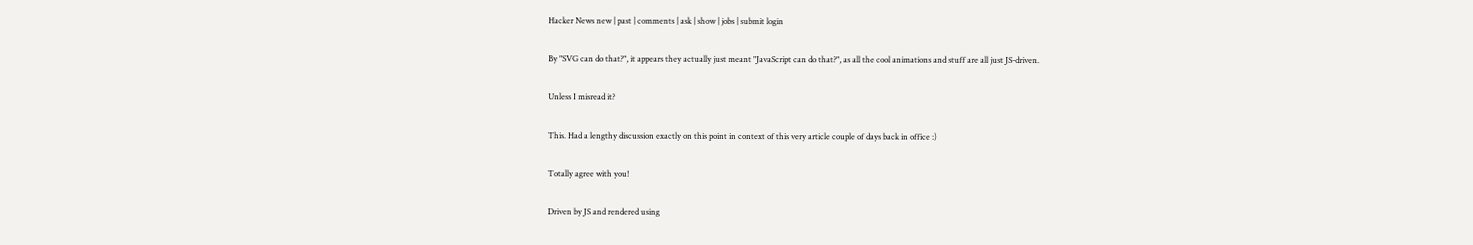Hacker News new | past | comments | ask | show | jobs | submit login

By "SVG can do that?", it appears they actually just meant "JavaScript can do that?", as all the cool animations and stuff are all just JS-driven.

Unless I misread it?

This. Had a lengthy discussion exactly on this point in context of this very article couple of days back in office :)

Totally agree with you!

Driven by JS and rendered using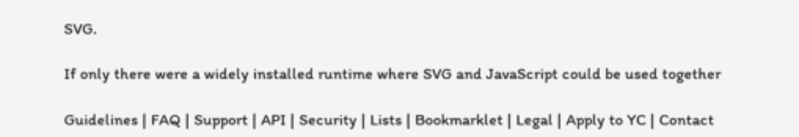SVG.

If only there were a widely installed runtime where SVG and JavaScript could be used together

Guidelines | FAQ | Support | API | Security | Lists | Bookmarklet | Legal | Apply to YC | Contact